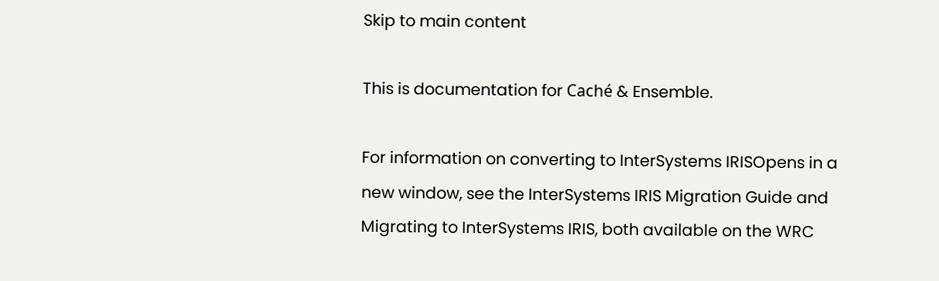Skip to main content

This is documentation for Caché & Ensemble.

For information on converting to InterSystems IRISOpens in a new window, see the InterSystems IRIS Migration Guide and Migrating to InterSystems IRIS, both available on the WRC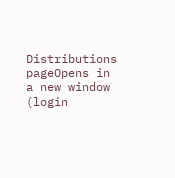Distributions pageOpens in a new window (login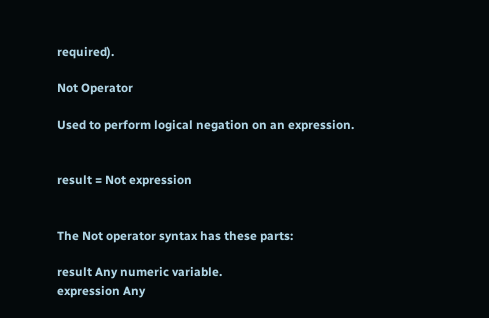required).

Not Operator

Used to perform logical negation on an expression.


result = Not expression


The Not operator syntax has these parts:

result Any numeric variable.
expression Any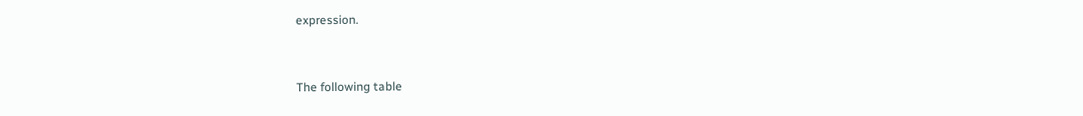expression.


The following table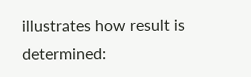illustrates how result is determined: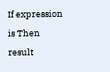If expression is Then result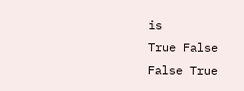is
True False
False True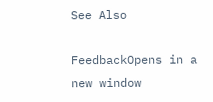See Also

FeedbackOpens in a new window